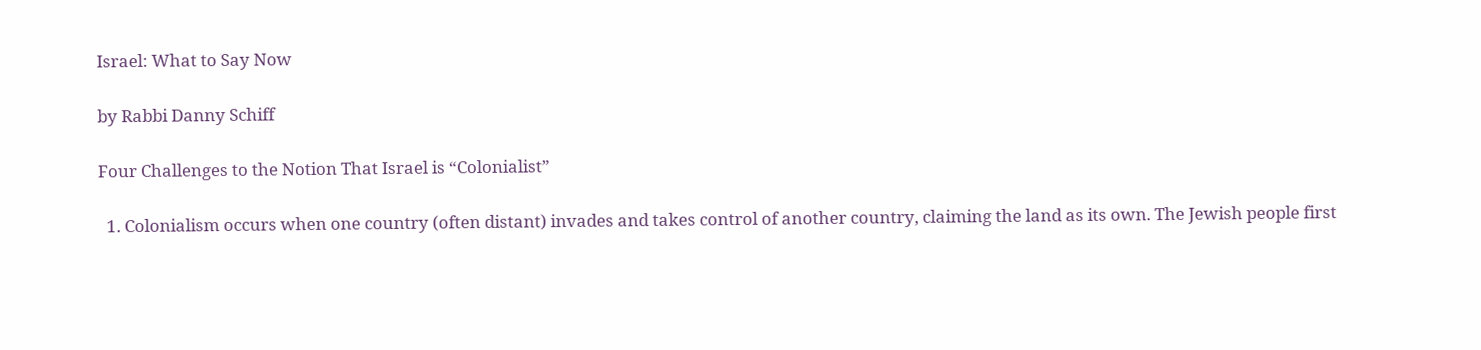Israel: What to Say Now

by Rabbi Danny Schiff

Four Challenges to the Notion That Israel is “Colonialist”

  1. Colonialism occurs when one country (often distant) invades and takes control of another country, claiming the land as its own. The Jewish people first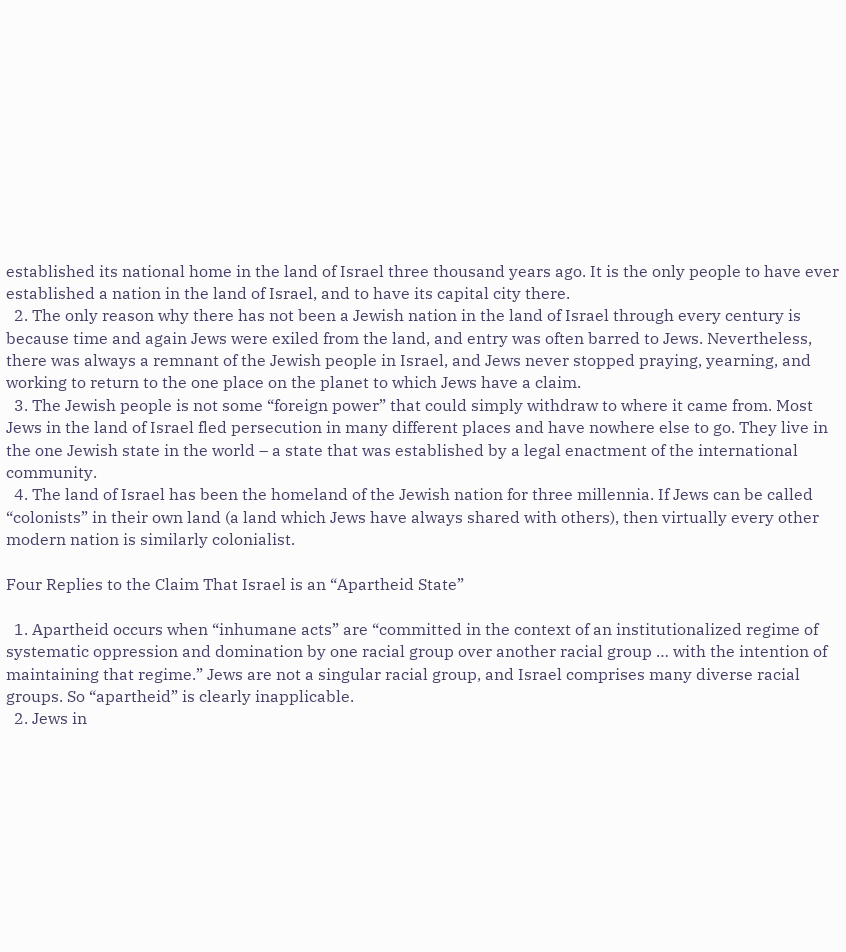established its national home in the land of Israel three thousand years ago. It is the only people to have ever established a nation in the land of Israel, and to have its capital city there.
  2. The only reason why there has not been a Jewish nation in the land of Israel through every century is because time and again Jews were exiled from the land, and entry was often barred to Jews. Nevertheless, there was always a remnant of the Jewish people in Israel, and Jews never stopped praying, yearning, and working to return to the one place on the planet to which Jews have a claim.
  3. The Jewish people is not some “foreign power” that could simply withdraw to where it came from. Most Jews in the land of Israel fled persecution in many different places and have nowhere else to go. They live in the one Jewish state in the world – a state that was established by a legal enactment of the international community.
  4. The land of Israel has been the homeland of the Jewish nation for three millennia. If Jews can be called “colonists” in their own land (a land which Jews have always shared with others), then virtually every other modern nation is similarly colonialist.

Four Replies to the Claim That Israel is an “Apartheid State”

  1. Apartheid occurs when “inhumane acts” are “committed in the context of an institutionalized regime of systematic oppression and domination by one racial group over another racial group … with the intention of maintaining that regime.” Jews are not a singular racial group, and Israel comprises many diverse racial groups. So “apartheid” is clearly inapplicable.
  2. Jews in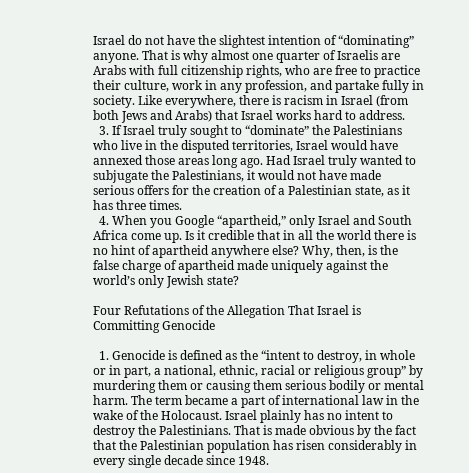Israel do not have the slightest intention of “dominating” anyone. That is why almost one quarter of Israelis are Arabs with full citizenship rights, who are free to practice their culture, work in any profession, and partake fully in society. Like everywhere, there is racism in Israel (from both Jews and Arabs) that Israel works hard to address.
  3. If Israel truly sought to “dominate” the Palestinians who live in the disputed territories, Israel would have annexed those areas long ago. Had Israel truly wanted to subjugate the Palestinians, it would not have made serious offers for the creation of a Palestinian state, as it has three times.
  4. When you Google “apartheid,” only Israel and South Africa come up. Is it credible that in all the world there is no hint of apartheid anywhere else? Why, then, is the false charge of apartheid made uniquely against the world’s only Jewish state?

Four Refutations of the Allegation That Israel is Committing Genocide

  1. Genocide is defined as the “intent to destroy, in whole or in part, a national, ethnic, racial or religious group” by murdering them or causing them serious bodily or mental harm. The term became a part of international law in the wake of the Holocaust. Israel plainly has no intent to destroy the Palestinians. That is made obvious by the fact that the Palestinian population has risen considerably in every single decade since 1948.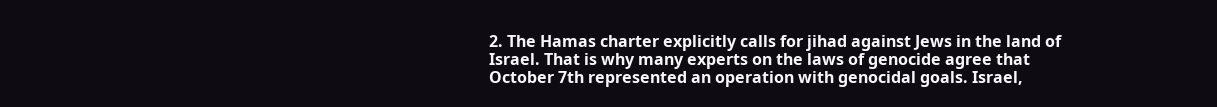2. The Hamas charter explicitly calls for jihad against Jews in the land of Israel. That is why many experts on the laws of genocide agree that October 7th represented an operation with genocidal goals. Israel,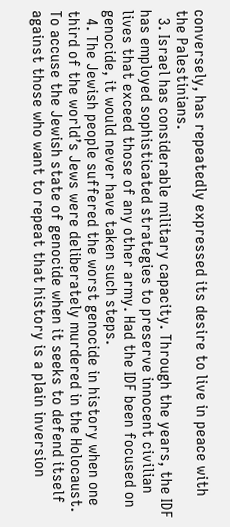conversely, has repeatedly expressed its desire to live in peace with the Palestinians.
  3. Israel has considerable military capacity. Through the years, the IDF has employed sophisticated strategies to preserve innocent civilian lives that exceed those of any other army. Had the IDF been focused on genocide, it would never have taken such steps.
  4. The Jewish people suffered the worst genocide in history when one third of the world’s Jews were deliberately murdered in the Holocaust. To accuse the Jewish state of genocide when it seeks to defend itself against those who want to repeat that history is a plain inversion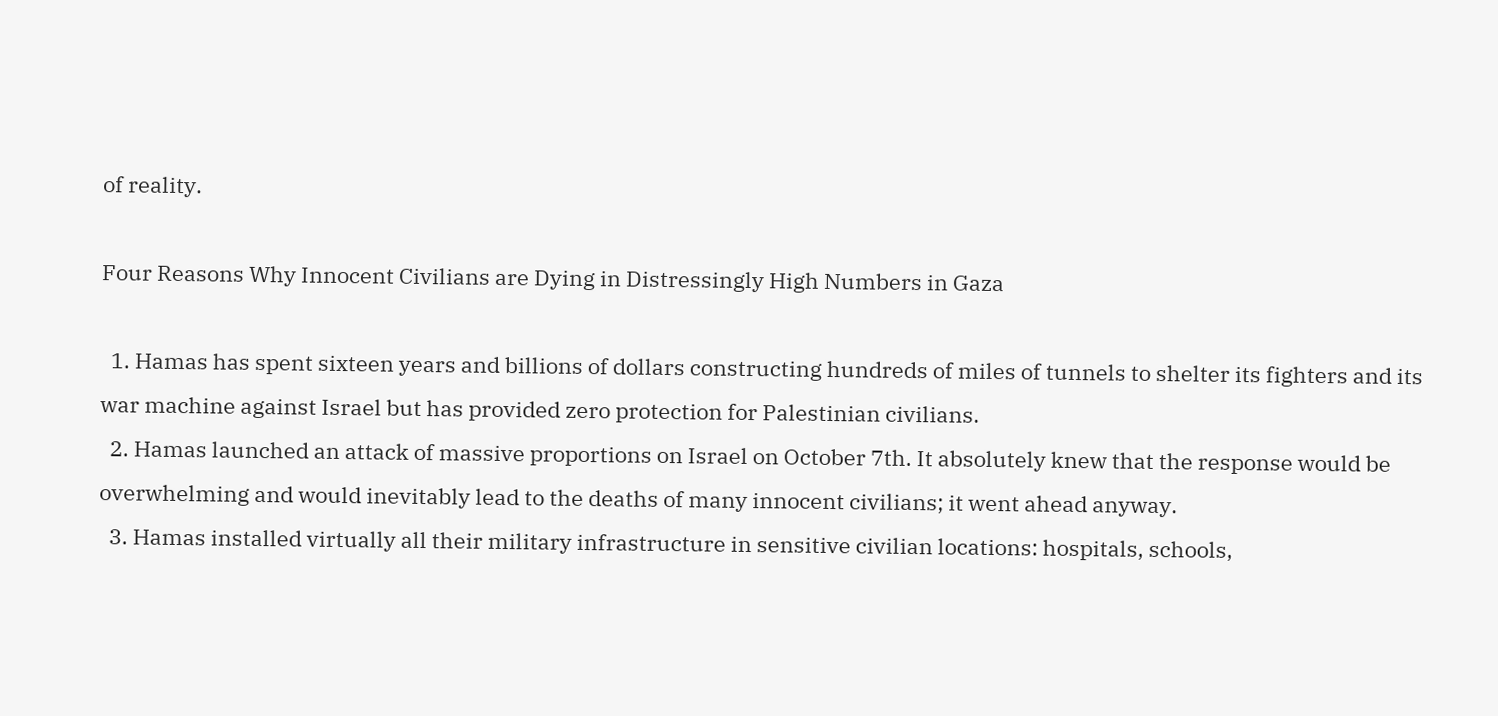of reality.

Four Reasons Why Innocent Civilians are Dying in Distressingly High Numbers in Gaza

  1. Hamas has spent sixteen years and billions of dollars constructing hundreds of miles of tunnels to shelter its fighters and its war machine against Israel but has provided zero protection for Palestinian civilians.
  2. Hamas launched an attack of massive proportions on Israel on October 7th. It absolutely knew that the response would be overwhelming and would inevitably lead to the deaths of many innocent civilians; it went ahead anyway.
  3. Hamas installed virtually all their military infrastructure in sensitive civilian locations: hospitals, schools,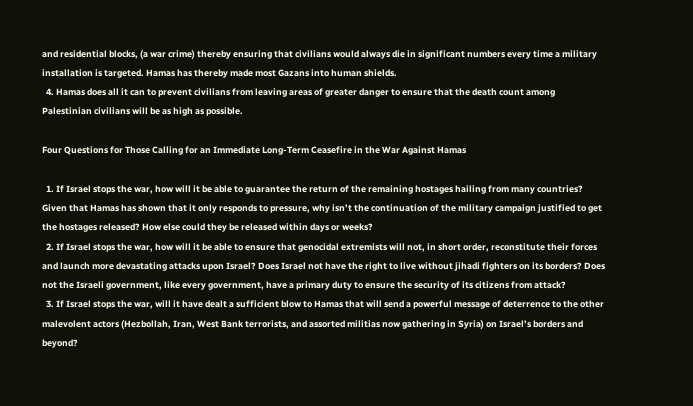and residential blocks, (a war crime) thereby ensuring that civilians would always die in significant numbers every time a military installation is targeted. Hamas has thereby made most Gazans into human shields.
  4. Hamas does all it can to prevent civilians from leaving areas of greater danger to ensure that the death count among Palestinian civilians will be as high as possible.

Four Questions for Those Calling for an Immediate Long-Term Ceasefire in the War Against Hamas

  1. If Israel stops the war, how will it be able to guarantee the return of the remaining hostages hailing from many countries? Given that Hamas has shown that it only responds to pressure, why isn’t the continuation of the military campaign justified to get the hostages released? How else could they be released within days or weeks?
  2. If Israel stops the war, how will it be able to ensure that genocidal extremists will not, in short order, reconstitute their forces and launch more devastating attacks upon Israel? Does Israel not have the right to live without jihadi fighters on its borders? Does not the Israeli government, like every government, have a primary duty to ensure the security of its citizens from attack?
  3. If Israel stops the war, will it have dealt a sufficient blow to Hamas that will send a powerful message of deterrence to the other malevolent actors (Hezbollah, Iran, West Bank terrorists, and assorted militias now gathering in Syria) on Israel’s borders and beyond?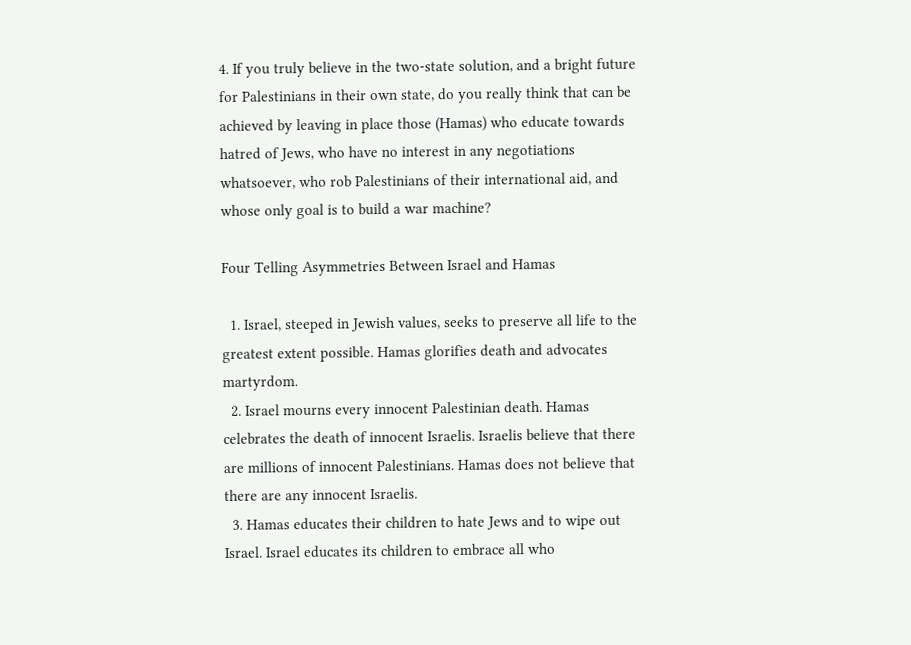4. If you truly believe in the two-state solution, and a bright future for Palestinians in their own state, do you really think that can be achieved by leaving in place those (Hamas) who educate towards hatred of Jews, who have no interest in any negotiations whatsoever, who rob Palestinians of their international aid, and whose only goal is to build a war machine?

Four Telling Asymmetries Between Israel and Hamas

  1. Israel, steeped in Jewish values, seeks to preserve all life to the greatest extent possible. Hamas glorifies death and advocates martyrdom.
  2. Israel mourns every innocent Palestinian death. Hamas celebrates the death of innocent Israelis. Israelis believe that there are millions of innocent Palestinians. Hamas does not believe that there are any innocent Israelis.
  3. Hamas educates their children to hate Jews and to wipe out Israel. Israel educates its children to embrace all who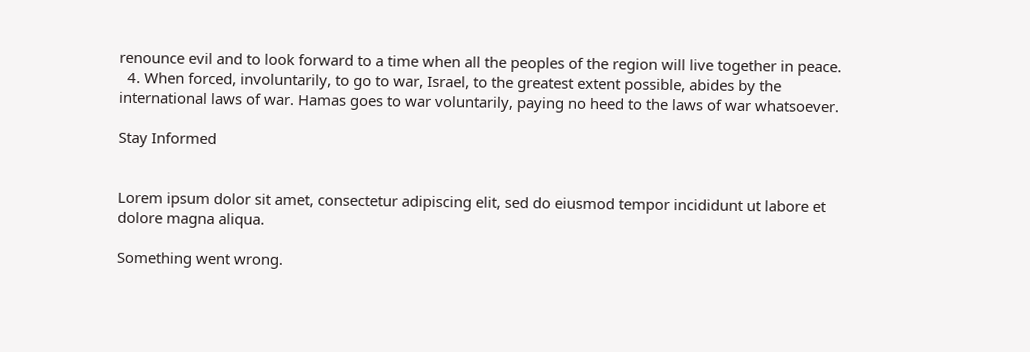renounce evil and to look forward to a time when all the peoples of the region will live together in peace.
  4. When forced, involuntarily, to go to war, Israel, to the greatest extent possible, abides by the international laws of war. Hamas goes to war voluntarily, paying no heed to the laws of war whatsoever.

Stay Informed


Lorem ipsum dolor sit amet, consectetur adipiscing elit, sed do eiusmod tempor incididunt ut labore et dolore magna aliqua.

Something went wrong.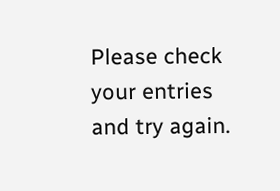Please check your entries and try again.